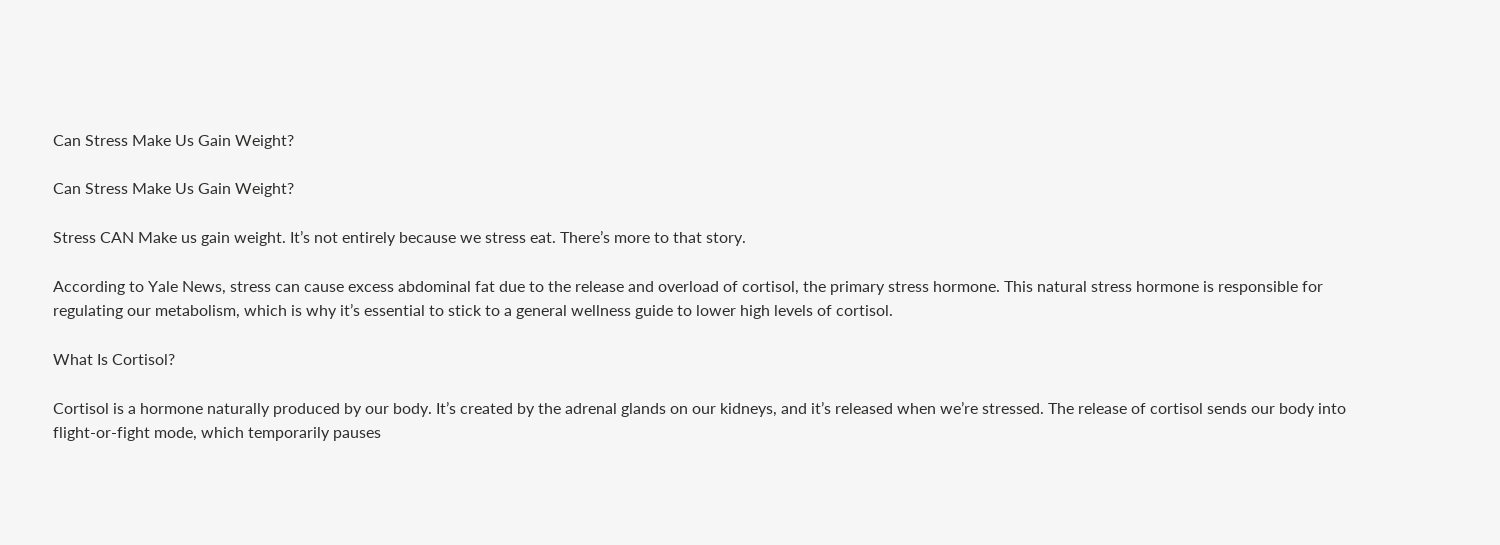Can Stress Make Us Gain Weight?

Can Stress Make Us Gain Weight?

Stress CAN Make us gain weight. It’s not entirely because we stress eat. There’s more to that story.

According to Yale News, stress can cause excess abdominal fat due to the release and overload of cortisol, the primary stress hormone. This natural stress hormone is responsible for regulating our metabolism, which is why it’s essential to stick to a general wellness guide to lower high levels of cortisol.

What Is Cortisol?

Cortisol is a hormone naturally produced by our body. It’s created by the adrenal glands on our kidneys, and it’s released when we’re stressed. The release of cortisol sends our body into flight-or-fight mode, which temporarily pauses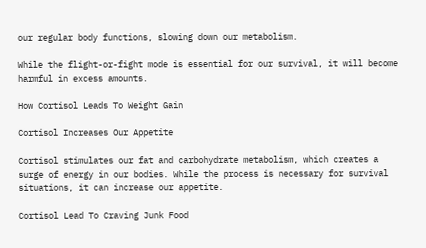our regular body functions, slowing down our metabolism.

While the flight-or-fight mode is essential for our survival, it will become harmful in excess amounts.

How Cortisol Leads To Weight Gain

Cortisol Increases Our Appetite

Cortisol stimulates our fat and carbohydrate metabolism, which creates a surge of energy in our bodies. While the process is necessary for survival situations, it can increase our appetite.

Cortisol Lead To Craving Junk Food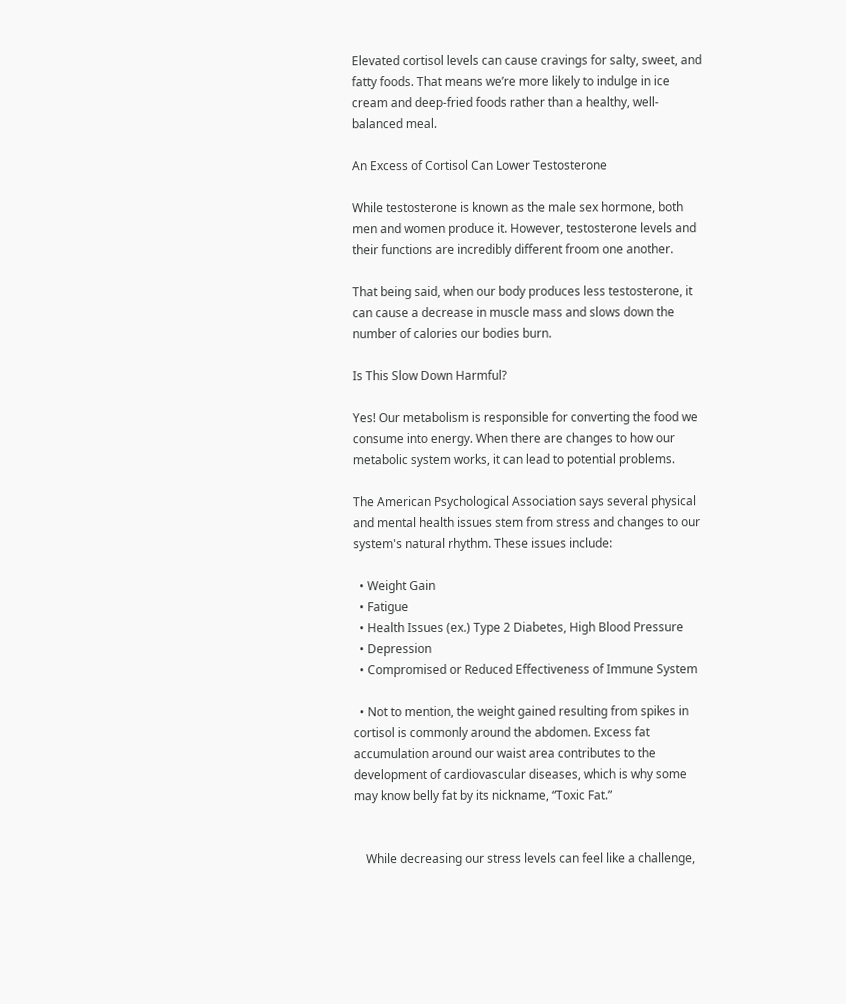Elevated cortisol levels can cause cravings for salty, sweet, and fatty foods. That means we’re more likely to indulge in ice cream and deep-fried foods rather than a healthy, well-balanced meal.

An Excess of Cortisol Can Lower Testosterone

While testosterone is known as the male sex hormone, both men and women produce it. However, testosterone levels and their functions are incredibly different froom one another.

That being said, when our body produces less testosterone, it can cause a decrease in muscle mass and slows down the number of calories our bodies burn.

Is This Slow Down Harmful?

Yes! Our metabolism is responsible for converting the food we consume into energy. When there are changes to how our metabolic system works, it can lead to potential problems.

The American Psychological Association says several physical and mental health issues stem from stress and changes to our system's natural rhythm. These issues include:

  • Weight Gain
  • Fatigue
  • Health Issues (ex.) Type 2 Diabetes, High Blood Pressure
  • Depression
  • Compromised or Reduced Effectiveness of Immune System

  • Not to mention, the weight gained resulting from spikes in cortisol is commonly around the abdomen. Excess fat accumulation around our waist area contributes to the development of cardiovascular diseases, which is why some may know belly fat by its nickname, “Toxic Fat.”


    While decreasing our stress levels can feel like a challenge,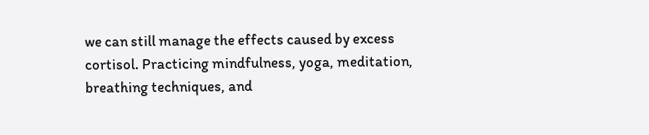we can still manage the effects caused by excess cortisol. Practicing mindfulness, yoga, meditation, breathing techniques, and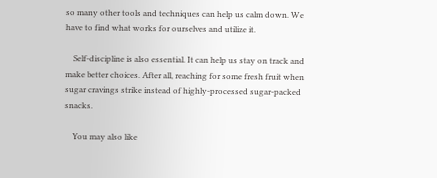so many other tools and techniques can help us calm down. We have to find what works for ourselves and utilize it.

    Self-discipline is also essential. It can help us stay on track and make better choices. After all, reaching for some fresh fruit when sugar cravings strike instead of highly-processed sugar-packed snacks.

    You may also like